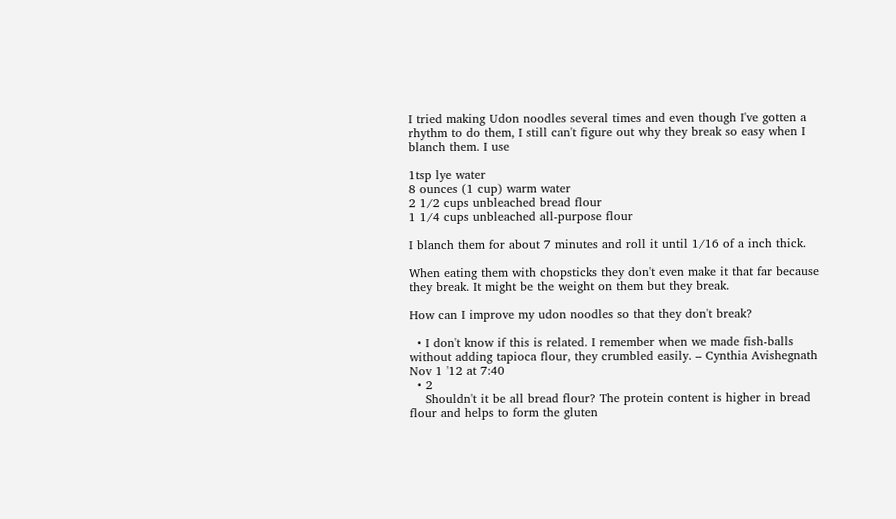I tried making Udon noodles several times and even though I've gotten a rhythm to do them, I still can't figure out why they break so easy when I blanch them. I use

1tsp lye water
8 ounces (1 cup) warm water
2 1/2 cups unbleached bread flour
1 1/4 cups unbleached all-purpose flour

I blanch them for about 7 minutes and roll it until 1/16 of a inch thick.

When eating them with chopsticks they don't even make it that far because they break. It might be the weight on them but they break.

How can I improve my udon noodles so that they don't break?

  • I don't know if this is related. I remember when we made fish-balls without adding tapioca flour, they crumbled easily. – Cynthia Avishegnath Nov 1 '12 at 7:40
  • 2
    Shouldn't it be all bread flour? The protein content is higher in bread flour and helps to form the gluten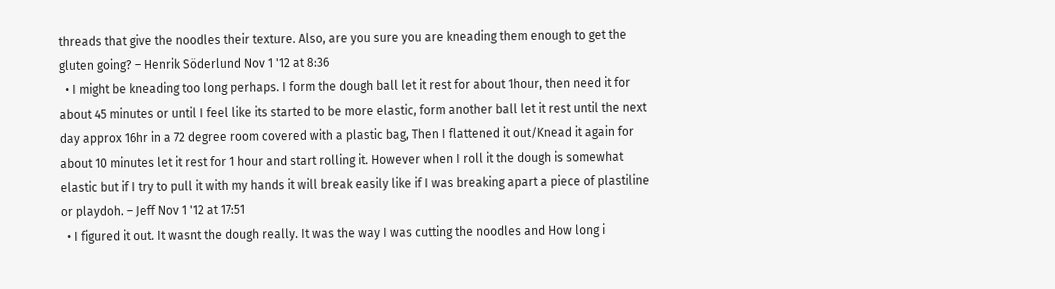threads that give the noodles their texture. Also, are you sure you are kneading them enough to get the gluten going? – Henrik Söderlund Nov 1 '12 at 8:36
  • I might be kneading too long perhaps. I form the dough ball let it rest for about 1hour, then need it for about 45 minutes or until I feel like its started to be more elastic, form another ball let it rest until the next day approx 16hr in a 72 degree room covered with a plastic bag, Then I flattened it out/Knead it again for about 10 minutes let it rest for 1 hour and start rolling it. However when I roll it the dough is somewhat elastic but if I try to pull it with my hands it will break easily like if I was breaking apart a piece of plastiline or playdoh. – Jeff Nov 1 '12 at 17:51
  • I figured it out. It wasnt the dough really. It was the way I was cutting the noodles and How long i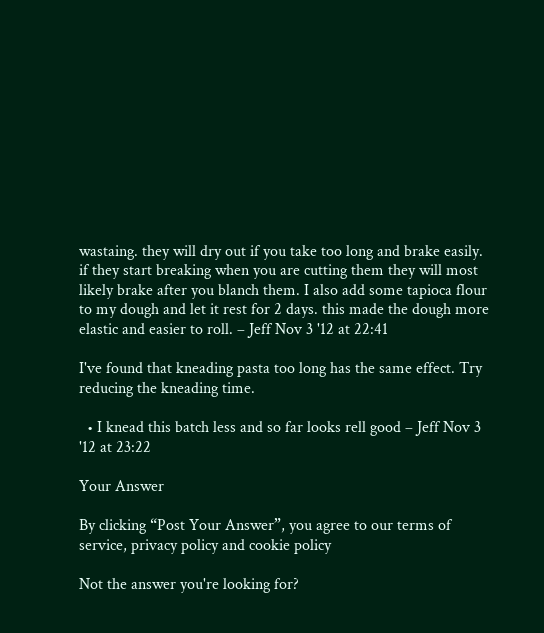wastaing. they will dry out if you take too long and brake easily. if they start breaking when you are cutting them they will most likely brake after you blanch them. I also add some tapioca flour to my dough and let it rest for 2 days. this made the dough more elastic and easier to roll. – Jeff Nov 3 '12 at 22:41

I've found that kneading pasta too long has the same effect. Try reducing the kneading time.

  • I knead this batch less and so far looks rell good – Jeff Nov 3 '12 at 23:22

Your Answer

By clicking “Post Your Answer”, you agree to our terms of service, privacy policy and cookie policy

Not the answer you're looking for?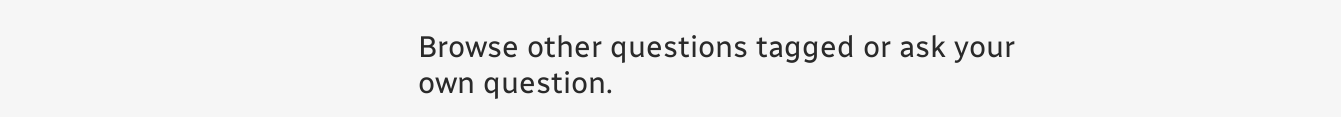Browse other questions tagged or ask your own question.